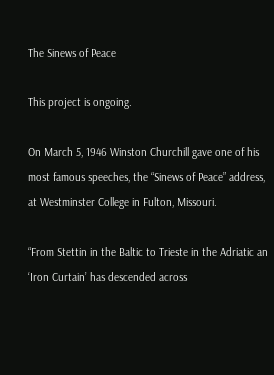The Sinews of Peace

This project is ongoing.

On March 5, 1946 Winston Churchill gave one of his most famous speeches, the “Sinews of Peace” address, at Westminster College in Fulton, Missouri.

“From Stettin in the Baltic to Trieste in the Adriatic an ‘Iron Curtain’ has descended across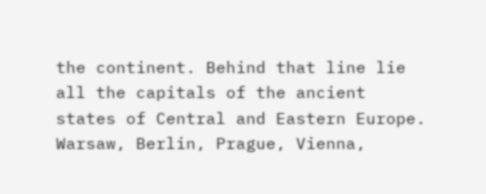the continent. Behind that line lie all the capitals of the ancient states of Central and Eastern Europe. Warsaw, Berlin, Prague, Vienna,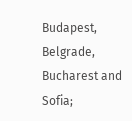Budapest, Belgrade, Bucharest and Sofia;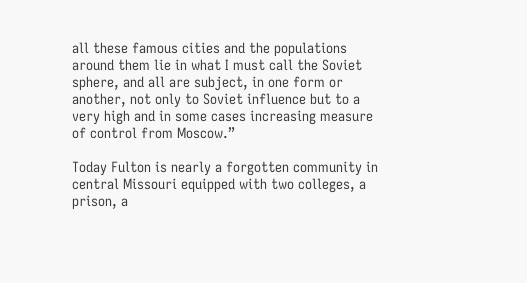all these famous cities and the populations around them lie in what I must call the Soviet sphere, and all are subject, in one form or another, not only to Soviet influence but to a very high and in some cases increasing measure of control from Moscow.”

Today Fulton is nearly a forgotten community in central Missouri equipped with two colleges, a prison, a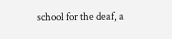school for the deaf, a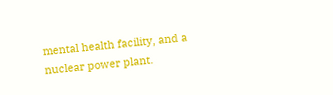mental health facility, and a nuclear power plant.